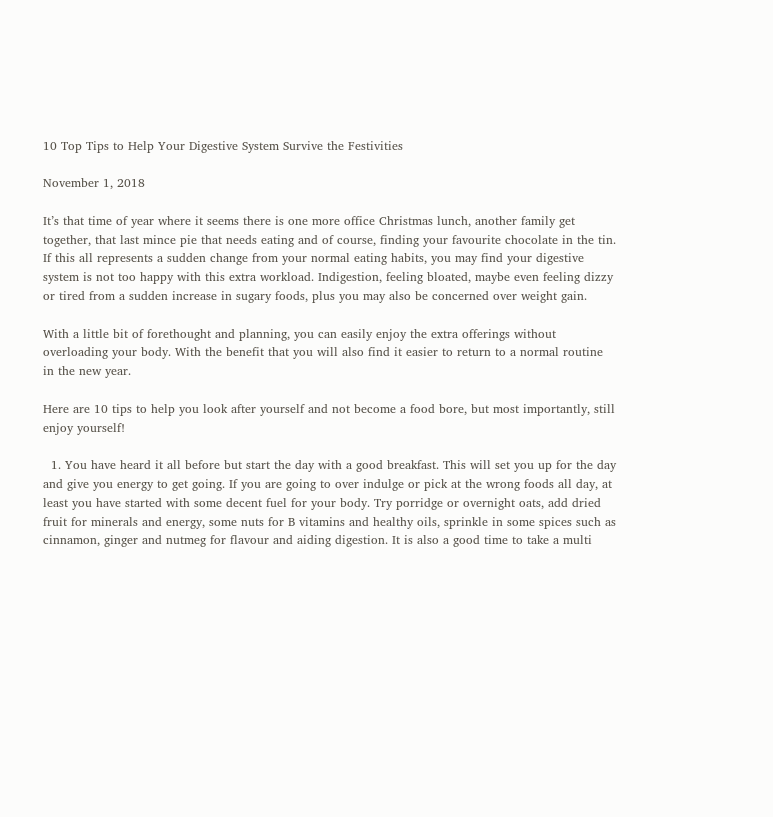10 Top Tips to Help Your Digestive System Survive the Festivities

November 1, 2018

It’s that time of year where it seems there is one more office Christmas lunch, another family get together, that last mince pie that needs eating and of course, finding your favourite chocolate in the tin. If this all represents a sudden change from your normal eating habits, you may find your digestive system is not too happy with this extra workload. Indigestion, feeling bloated, maybe even feeling dizzy or tired from a sudden increase in sugary foods, plus you may also be concerned over weight gain.

With a little bit of forethought and planning, you can easily enjoy the extra offerings without overloading your body. With the benefit that you will also find it easier to return to a normal routine in the new year.

Here are 10 tips to help you look after yourself and not become a food bore, but most importantly, still enjoy yourself!

  1. You have heard it all before but start the day with a good breakfast. This will set you up for the day and give you energy to get going. If you are going to over indulge or pick at the wrong foods all day, at least you have started with some decent fuel for your body. Try porridge or overnight oats, add dried fruit for minerals and energy, some nuts for B vitamins and healthy oils, sprinkle in some spices such as cinnamon, ginger and nutmeg for flavour and aiding digestion. It is also a good time to take a multi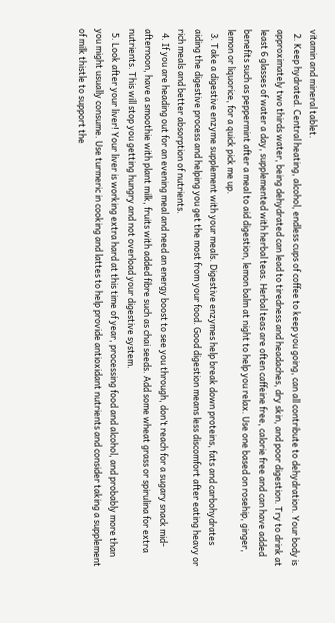vitamin and mineral tablet.
  2. Keep hydrated. Central heating, alcohol, endless cups of coffee to keep you going, can all contribute to dehydration. Your body is approximately two thirds water, being dehydrated can lead to tiredness and headaches, dry skin, and poor digestion. Try to drink at least 6 glasses of water a day, supplemented with herbal teas. Herbal teas are often caffeine free, calorie free and can have added benefits such as peppermint after a meal to aid digestion, lemon balm at night to help you relax. Use one based on rosehip, ginger, lemon or liquorice, for a quick pick me up.
  3. Take a digestive enzyme supplement with your meals. Digestive enzymes help break down proteins, fats and carbohydrates aiding the digestive process and helping you get the most from your food. Good digestion means less discomfort after eating heavy or rich meals and better absorption of nutrients.
  4. If you are heading out for an evening meal and need an energy boost to see you through, don’t reach for a sugary snack mid-afternoon, have a smoothie with plant milk, fruits with added fibre such as chai seeds. Add some wheat grass or spirulina for extra nutrients. This will stop you getting hungry and not overload your digestive system.
  5. Look after your liver! Your liver is working extra hard at this time of year, processing food and alcohol, and probably more than you might usually consume. Use turmeric in cooking and lattes to help provide antioxidant nutrients and consider taking a supplement of milk thistle to support the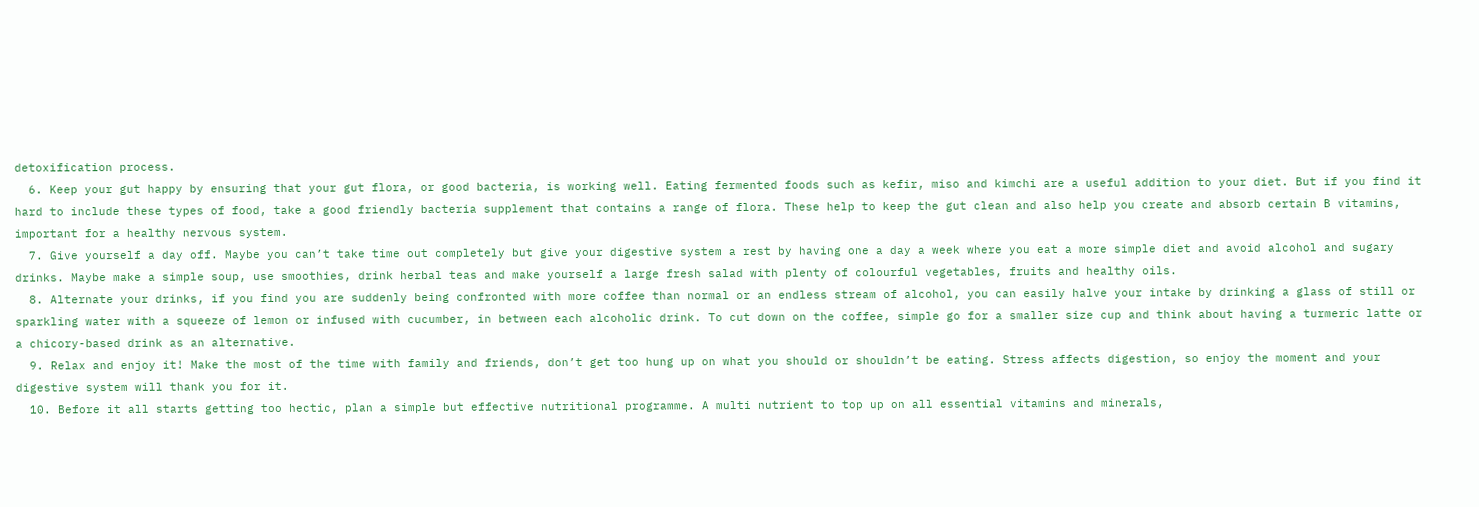detoxification process.
  6. Keep your gut happy by ensuring that your gut flora, or good bacteria, is working well. Eating fermented foods such as kefir, miso and kimchi are a useful addition to your diet. But if you find it hard to include these types of food, take a good friendly bacteria supplement that contains a range of flora. These help to keep the gut clean and also help you create and absorb certain B vitamins, important for a healthy nervous system.
  7. Give yourself a day off. Maybe you can’t take time out completely but give your digestive system a rest by having one a day a week where you eat a more simple diet and avoid alcohol and sugary drinks. Maybe make a simple soup, use smoothies, drink herbal teas and make yourself a large fresh salad with plenty of colourful vegetables, fruits and healthy oils.
  8. Alternate your drinks, if you find you are suddenly being confronted with more coffee than normal or an endless stream of alcohol, you can easily halve your intake by drinking a glass of still or sparkling water with a squeeze of lemon or infused with cucumber, in between each alcoholic drink. To cut down on the coffee, simple go for a smaller size cup and think about having a turmeric latte or a chicory-based drink as an alternative.
  9. Relax and enjoy it! Make the most of the time with family and friends, don’t get too hung up on what you should or shouldn’t be eating. Stress affects digestion, so enjoy the moment and your digestive system will thank you for it.
  10. Before it all starts getting too hectic, plan a simple but effective nutritional programme. A multi nutrient to top up on all essential vitamins and minerals,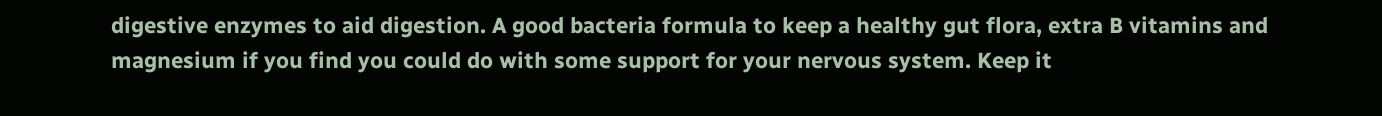digestive enzymes to aid digestion. A good bacteria formula to keep a healthy gut flora, extra B vitamins and magnesium if you find you could do with some support for your nervous system. Keep it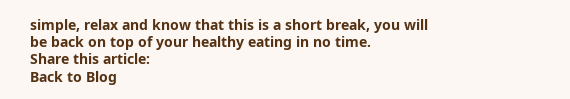simple, relax and know that this is a short break, you will be back on top of your healthy eating in no time.
Share this article:
Back to Blog